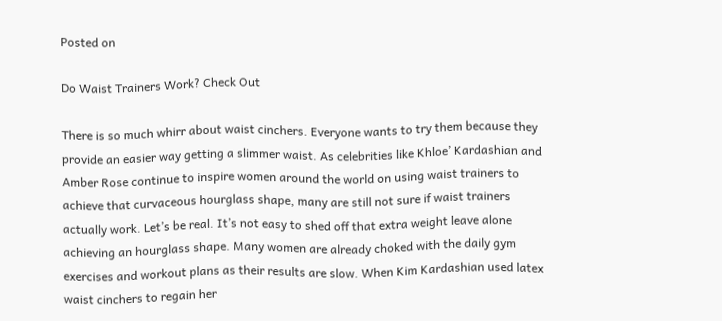Posted on

Do Waist Trainers Work? Check Out

There is so much whirr about waist cinchers. Everyone wants to try them because they provide an easier way getting a slimmer waist. As celebrities like Khloe’ Kardashian and Amber Rose continue to inspire women around the world on using waist trainers to achieve that curvaceous hourglass shape, many are still not sure if waist trainers actually work. Let’s be real. It’s not easy to shed off that extra weight leave alone achieving an hourglass shape. Many women are already choked with the daily gym exercises and workout plans as their results are slow. When Kim Kardashian used latex waist cinchers to regain her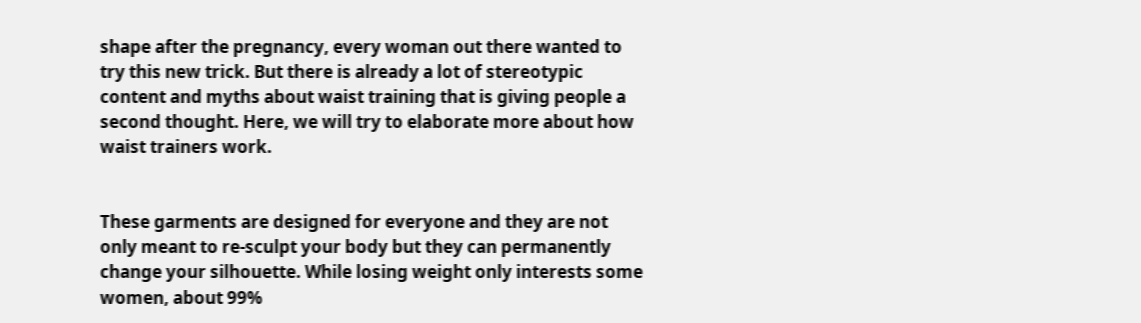shape after the pregnancy, every woman out there wanted to try this new trick. But there is already a lot of stereotypic content and myths about waist training that is giving people a second thought. Here, we will try to elaborate more about how waist trainers work.


These garments are designed for everyone and they are not only meant to re-sculpt your body but they can permanently change your silhouette. While losing weight only interests some women, about 99%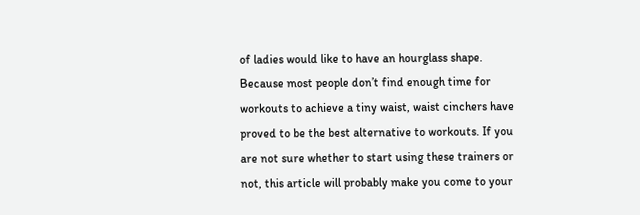of ladies would like to have an hourglass shape. Because most people don’t find enough time for workouts to achieve a tiny waist, waist cinchers have proved to be the best alternative to workouts. If you are not sure whether to start using these trainers or not, this article will probably make you come to your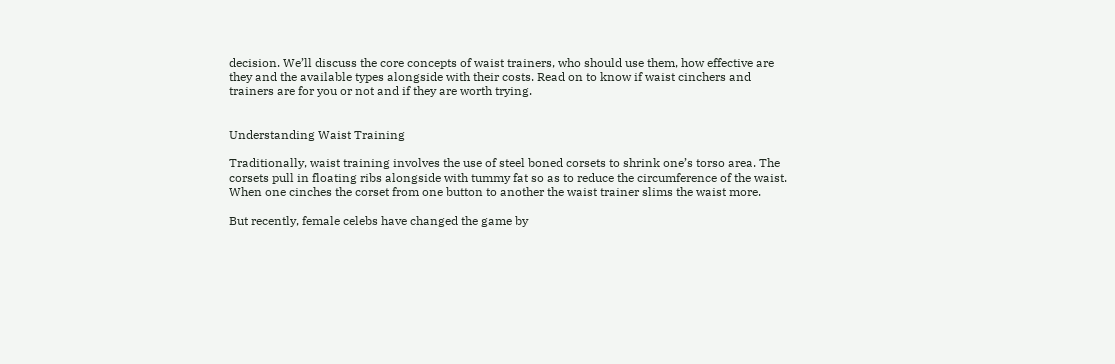decision. We’ll discuss the core concepts of waist trainers, who should use them, how effective are they and the available types alongside with their costs. Read on to know if waist cinchers and trainers are for you or not and if they are worth trying.


Understanding Waist Training

Traditionally, waist training involves the use of steel boned corsets to shrink one’s torso area. The corsets pull in floating ribs alongside with tummy fat so as to reduce the circumference of the waist. When one cinches the corset from one button to another the waist trainer slims the waist more.

But recently, female celebs have changed the game by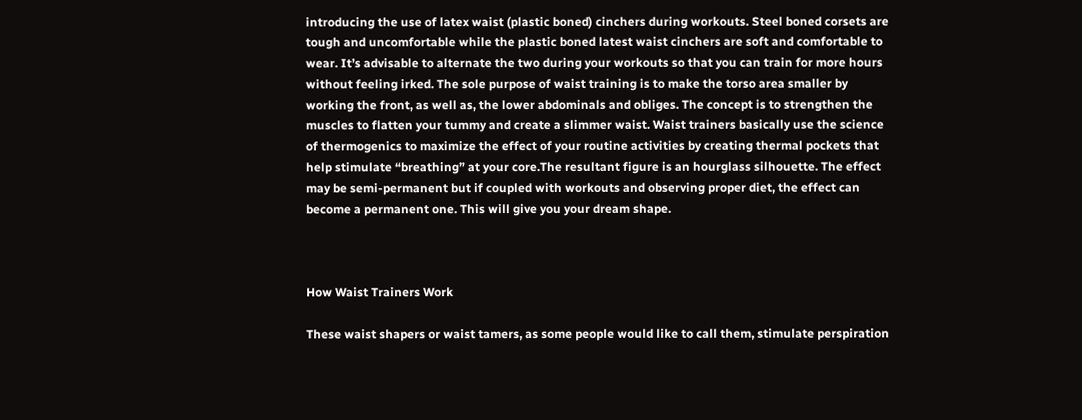introducing the use of latex waist (plastic boned) cinchers during workouts. Steel boned corsets are tough and uncomfortable while the plastic boned latest waist cinchers are soft and comfortable to wear. It’s advisable to alternate the two during your workouts so that you can train for more hours without feeling irked. The sole purpose of waist training is to make the torso area smaller by working the front, as well as, the lower abdominals and obliges. The concept is to strengthen the muscles to flatten your tummy and create a slimmer waist. Waist trainers basically use the science of thermogenics to maximize the effect of your routine activities by creating thermal pockets that help stimulate “breathing” at your core.The resultant figure is an hourglass silhouette. The effect may be semi-permanent but if coupled with workouts and observing proper diet, the effect can become a permanent one. This will give you your dream shape.



How Waist Trainers Work

These waist shapers or waist tamers, as some people would like to call them, stimulate perspiration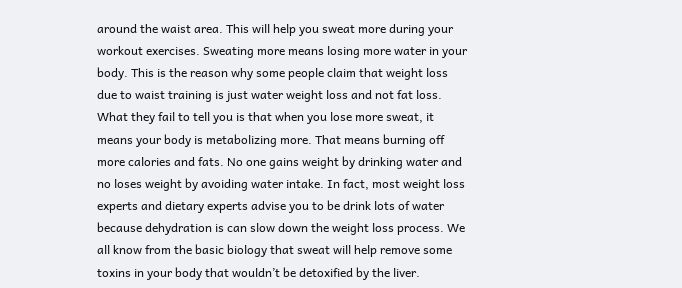around the waist area. This will help you sweat more during your workout exercises. Sweating more means losing more water in your body. This is the reason why some people claim that weight loss due to waist training is just water weight loss and not fat loss. What they fail to tell you is that when you lose more sweat, it means your body is metabolizing more. That means burning off more calories and fats. No one gains weight by drinking water and no loses weight by avoiding water intake. In fact, most weight loss experts and dietary experts advise you to be drink lots of water because dehydration is can slow down the weight loss process. We all know from the basic biology that sweat will help remove some toxins in your body that wouldn’t be detoxified by the liver.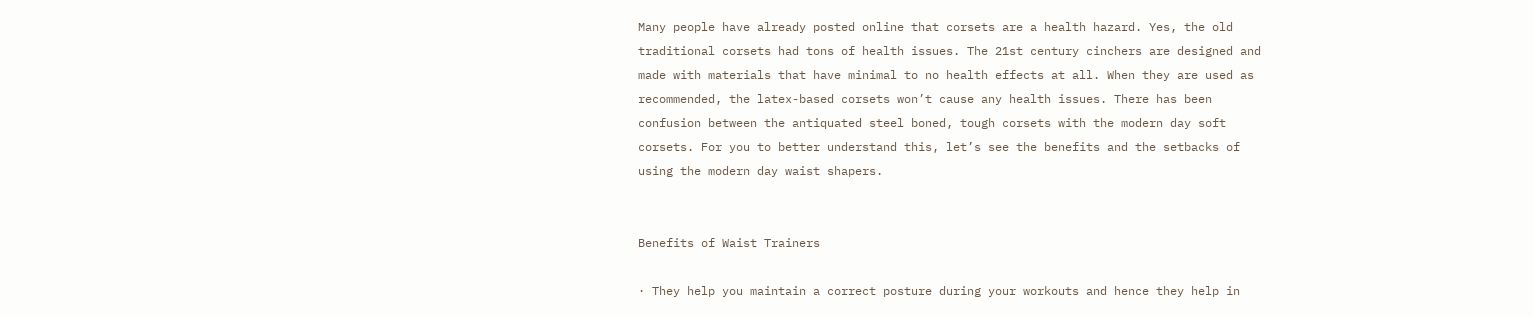Many people have already posted online that corsets are a health hazard. Yes, the old traditional corsets had tons of health issues. The 21st century cinchers are designed and made with materials that have minimal to no health effects at all. When they are used as recommended, the latex-based corsets won’t cause any health issues. There has been confusion between the antiquated steel boned, tough corsets with the modern day soft corsets. For you to better understand this, let’s see the benefits and the setbacks of using the modern day waist shapers.


Benefits of Waist Trainers

· They help you maintain a correct posture during your workouts and hence they help in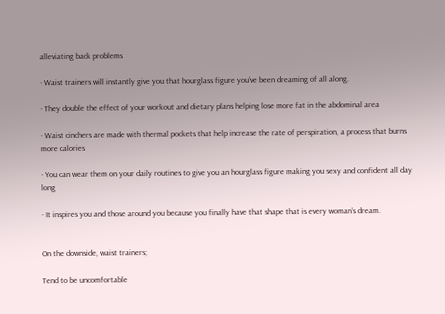alleviating back problems

· Waist trainers will instantly give you that hourglass figure you’ve been dreaming of all along.

· They double the effect of your workout and dietary plans helping lose more fat in the abdominal area

· Waist cinchers are made with thermal pockets that help increase the rate of perspiration, a process that burns more calories

· You can wear them on your daily routines to give you an hourglass figure making you sexy and confident all day long

· It inspires you and those around you because you finally have that shape that is every woman’s dream.


On the downside, waist trainers;

Tend to be uncomfortable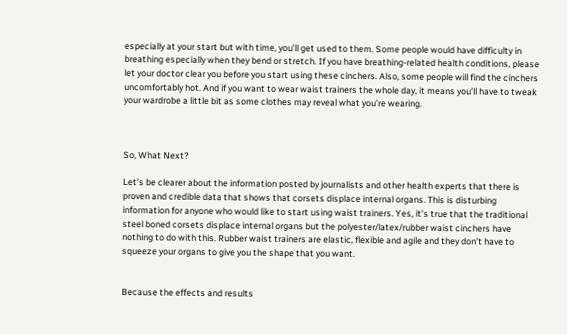especially at your start but with time, you’ll get used to them. Some people would have difficulty in breathing especially when they bend or stretch. If you have breathing-related health conditions, please let your doctor clear you before you start using these cinchers. Also, some people will find the cinchers uncomfortably hot. And if you want to wear waist trainers the whole day, it means you’ll have to tweak your wardrobe a little bit as some clothes may reveal what you’re wearing.



So, What Next?

Let’s be clearer about the information posted by journalists and other health experts that there is proven and credible data that shows that corsets displace internal organs. This is disturbing information for anyone who would like to start using waist trainers. Yes, it’s true that the traditional steel boned corsets displace internal organs but the polyester/latex/rubber waist cinchers have nothing to do with this. Rubber waist trainers are elastic, flexible and agile and they don’t have to squeeze your organs to give you the shape that you want.


Because the effects and results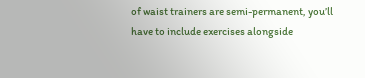of waist trainers are semi-permanent, you’ll have to include exercises alongside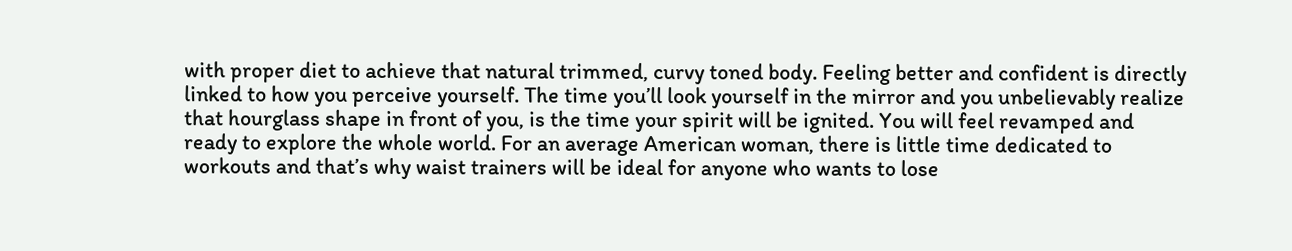with proper diet to achieve that natural trimmed, curvy toned body. Feeling better and confident is directly linked to how you perceive yourself. The time you’ll look yourself in the mirror and you unbelievably realize that hourglass shape in front of you, is the time your spirit will be ignited. You will feel revamped and ready to explore the whole world. For an average American woman, there is little time dedicated to workouts and that’s why waist trainers will be ideal for anyone who wants to lose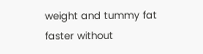weight and tummy fat faster without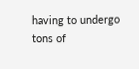having to undergo tons of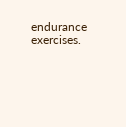endurance exercises.